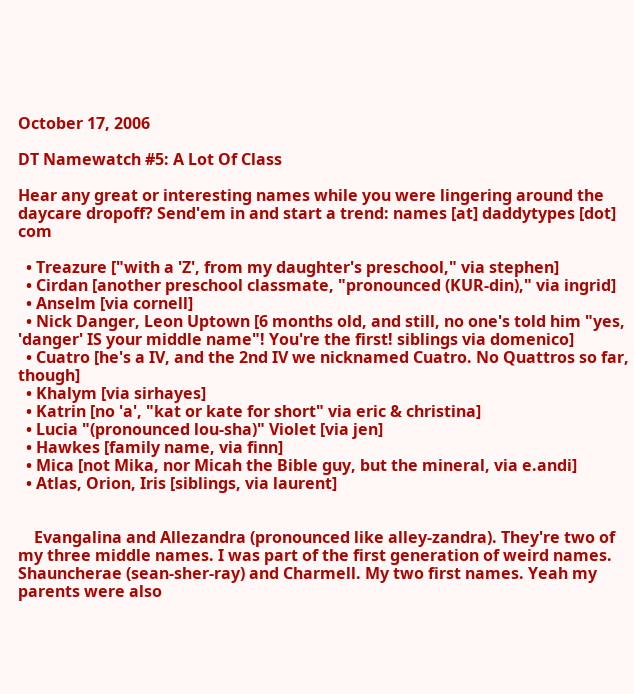October 17, 2006

DT Namewatch #5: A Lot Of Class

Hear any great or interesting names while you were lingering around the daycare dropoff? Send'em in and start a trend: names [at] daddytypes [dot] com

  • Treazure ["with a 'Z', from my daughter's preschool," via stephen]
  • Cirdan [another preschool classmate, "pronounced (KUR-din)," via ingrid]
  • Anselm [via cornell]
  • Nick Danger, Leon Uptown [6 months old, and still, no one's told him "yes, 'danger' IS your middle name"! You're the first! siblings via domenico]
  • Cuatro [he's a IV, and the 2nd IV we nicknamed Cuatro. No Quattros so far, though]
  • Khalym [via sirhayes]
  • Katrin [no 'a', "kat or kate for short" via eric & christina]
  • Lucia "(pronounced lou-sha)" Violet [via jen]
  • Hawkes [family name, via finn]
  • Mica [not Mika, nor Micah the Bible guy, but the mineral, via e.andi]
  • Atlas, Orion, Iris [siblings, via laurent]


    Evangalina and Allezandra (pronounced like alley-zandra). They're two of my three middle names. I was part of the first generation of weird names. Shauncherae (sean-sher-ray) and Charmell. My two first names. Yeah my parents were also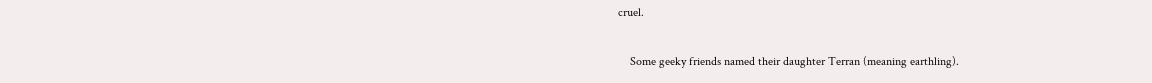cruel.

    Some geeky friends named their daughter Terran (meaning earthling).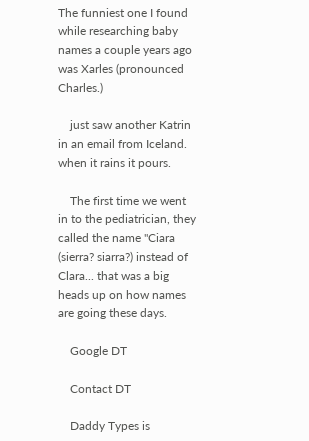The funniest one I found while researching baby names a couple years ago was Xarles (pronounced Charles.)

    just saw another Katrin in an email from Iceland. when it rains it pours.

    The first time we went in to the pediatrician, they called the name "Ciara (sierra? siarra?) instead of Clara... that was a big heads up on how names are going these days.

    Google DT

    Contact DT

    Daddy Types is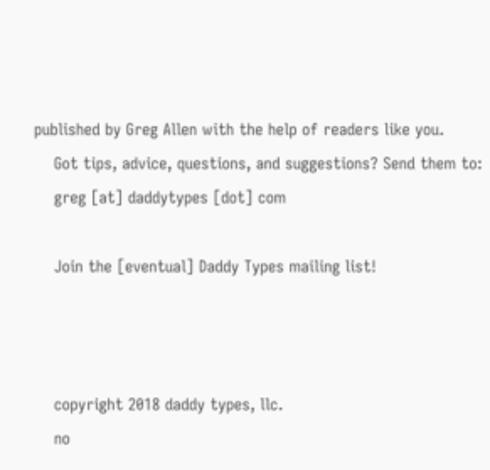published by Greg Allen with the help of readers like you.
    Got tips, advice, questions, and suggestions? Send them to:
    greg [at] daddytypes [dot] com

    Join the [eventual] Daddy Types mailing list!



    copyright 2018 daddy types, llc.
    no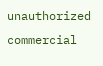unauthorized commercial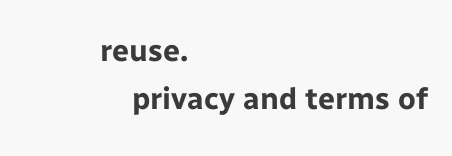reuse.
    privacy and terms of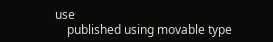use
    published using movable type